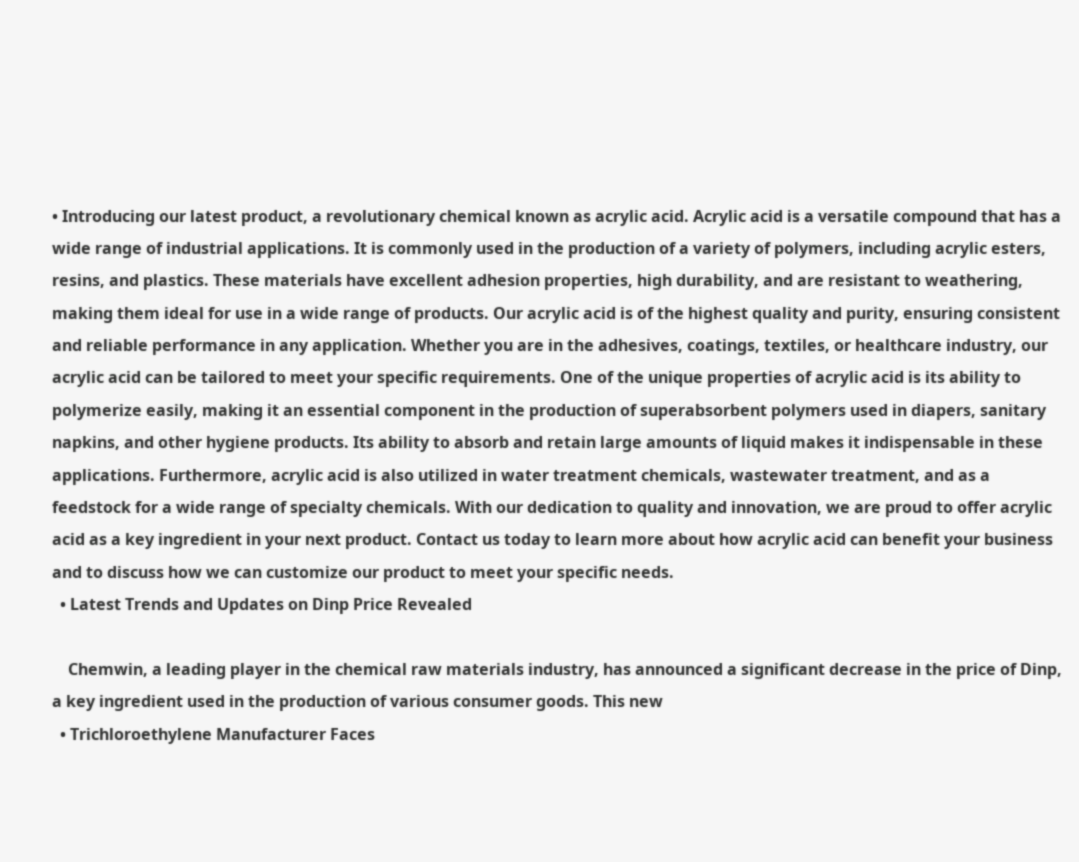• Introducing our latest product, a revolutionary chemical known as acrylic acid. Acrylic acid is a versatile compound that has a wide range of industrial applications. It is commonly used in the production of a variety of polymers, including acrylic esters, resins, and plastics. These materials have excellent adhesion properties, high durability, and are resistant to weathering, making them ideal for use in a wide range of products. Our acrylic acid is of the highest quality and purity, ensuring consistent and reliable performance in any application. Whether you are in the adhesives, coatings, textiles, or healthcare industry, our acrylic acid can be tailored to meet your specific requirements. One of the unique properties of acrylic acid is its ability to polymerize easily, making it an essential component in the production of superabsorbent polymers used in diapers, sanitary napkins, and other hygiene products. Its ability to absorb and retain large amounts of liquid makes it indispensable in these applications. Furthermore, acrylic acid is also utilized in water treatment chemicals, wastewater treatment, and as a feedstock for a wide range of specialty chemicals. With our dedication to quality and innovation, we are proud to offer acrylic acid as a key ingredient in your next product. Contact us today to learn more about how acrylic acid can benefit your business and to discuss how we can customize our product to meet your specific needs.
  • Latest Trends and Updates on Dinp Price Revealed

    Chemwin, a leading player in the chemical raw materials industry, has announced a significant decrease in the price of Dinp, a key ingredient used in the production of various consumer goods. This new
  • Trichloroethylene Manufacturer Faces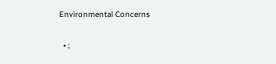Environmental Concerns

  • ;